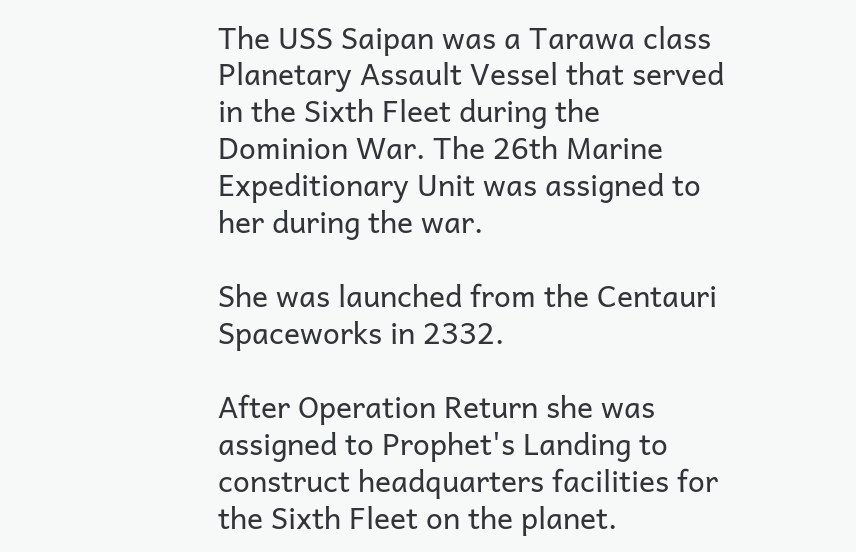The USS Saipan was a Tarawa class  Planetary Assault Vessel that served in the Sixth Fleet during the Dominion War. The 26th Marine Expeditionary Unit was assigned to her during the war.

She was launched from the Centauri Spaceworks in 2332.

After Operation Return she was assigned to Prophet's Landing to construct headquarters facilities for the Sixth Fleet on the planet.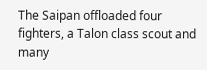The Saipan offloaded four fighters, a Talon class scout and many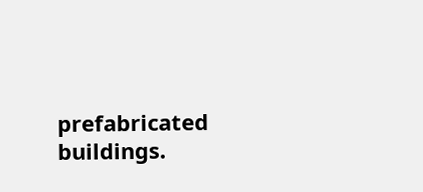prefabricated buildings.